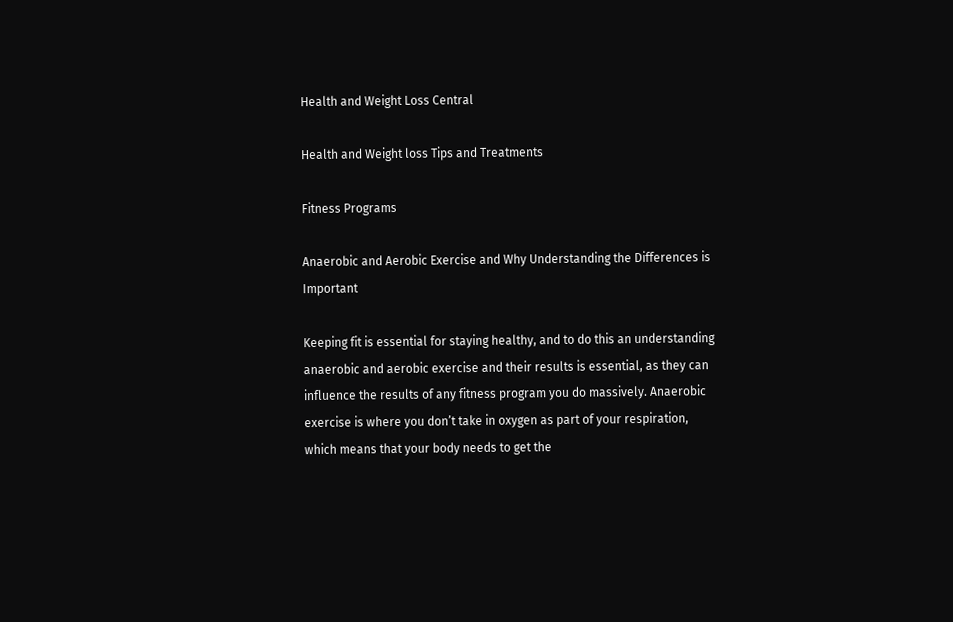Health and Weight Loss Central

Health and Weight loss Tips and Treatments

Fitness Programs

Anaerobic and Aerobic Exercise and Why Understanding the Differences is Important

Keeping fit is essential for staying healthy, and to do this an understanding anaerobic and aerobic exercise and their results is essential, as they can influence the results of any fitness program you do massively. Anaerobic exercise is where you don’t take in oxygen as part of your respiration, which means that your body needs to get the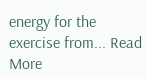energy for the exercise from... Read More